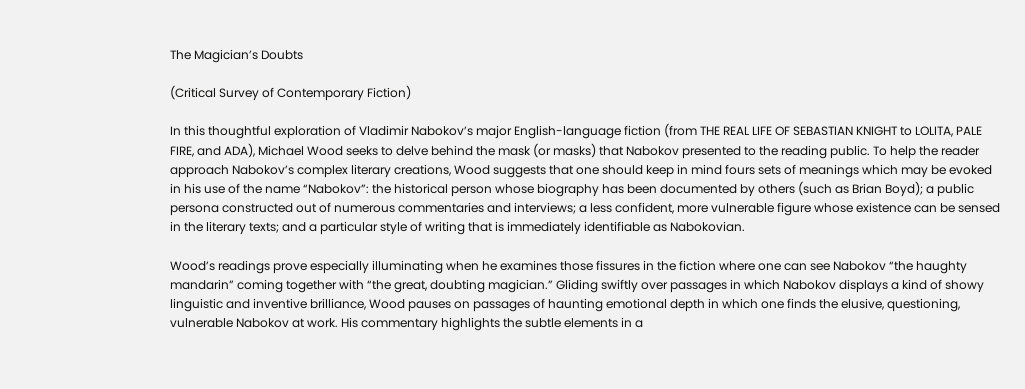The Magician’s Doubts

(Critical Survey of Contemporary Fiction)

In this thoughtful exploration of Vladimir Nabokov’s major English-language fiction (from THE REAL LIFE OF SEBASTIAN KNIGHT to LOLITA, PALE FIRE, and ADA), Michael Wood seeks to delve behind the mask (or masks) that Nabokov presented to the reading public. To help the reader approach Nabokov’s complex literary creations, Wood suggests that one should keep in mind fours sets of meanings which may be evoked in his use of the name “Nabokov”: the historical person whose biography has been documented by others (such as Brian Boyd); a public persona constructed out of numerous commentaries and interviews; a less confident, more vulnerable figure whose existence can be sensed in the literary texts; and a particular style of writing that is immediately identifiable as Nabokovian.

Wood’s readings prove especially illuminating when he examines those fissures in the fiction where one can see Nabokov “the haughty mandarin” coming together with “the great, doubting magician.” Gliding swiftly over passages in which Nabokov displays a kind of showy linguistic and inventive brilliance, Wood pauses on passages of haunting emotional depth in which one finds the elusive, questioning, vulnerable Nabokov at work. His commentary highlights the subtle elements in a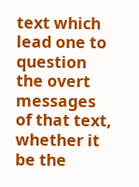text which lead one to question the overt messages of that text, whether it be the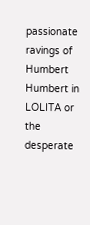passionate ravings of Humbert Humbert in LOLITA or the desperate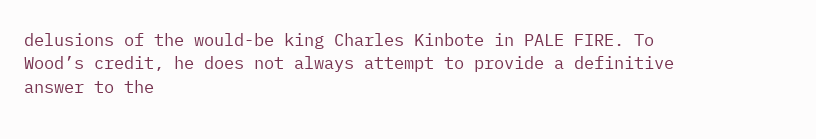delusions of the would-be king Charles Kinbote in PALE FIRE. To Wood’s credit, he does not always attempt to provide a definitive answer to the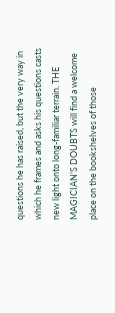questions he has raised, but the very way in which he frames and asks his questions casts new light onto long-familiar terrain. THE MAGICIAN’S DOUBTS will find a welcome place on the bookshelves of those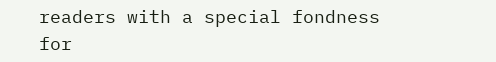readers with a special fondness for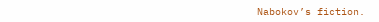Nabokov’s fiction.